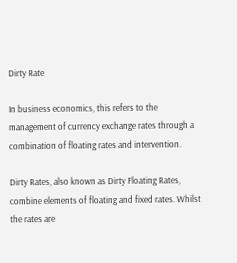Dirty Rate

In business economics, this refers to the management of currency exchange rates through a combination of floating rates and intervention.

Dirty Rates, also known as Dirty Floating Rates, combine elements of floating and fixed rates. Whilst the rates are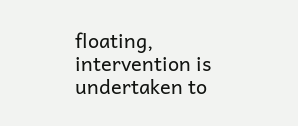floating, intervention is undertaken to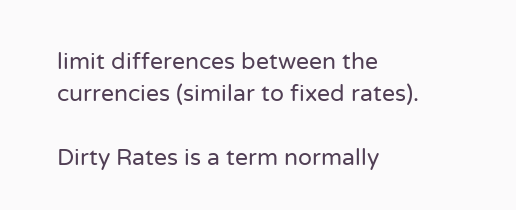limit differences between the currencies (similar to fixed rates).

Dirty Rates is a term normally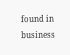found in business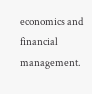economics and financial management.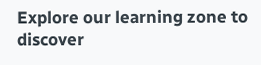Explore our learning zone to discover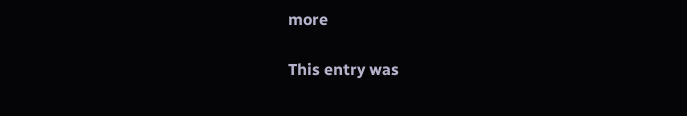more

This entry was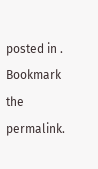posted in . Bookmark the permalink.